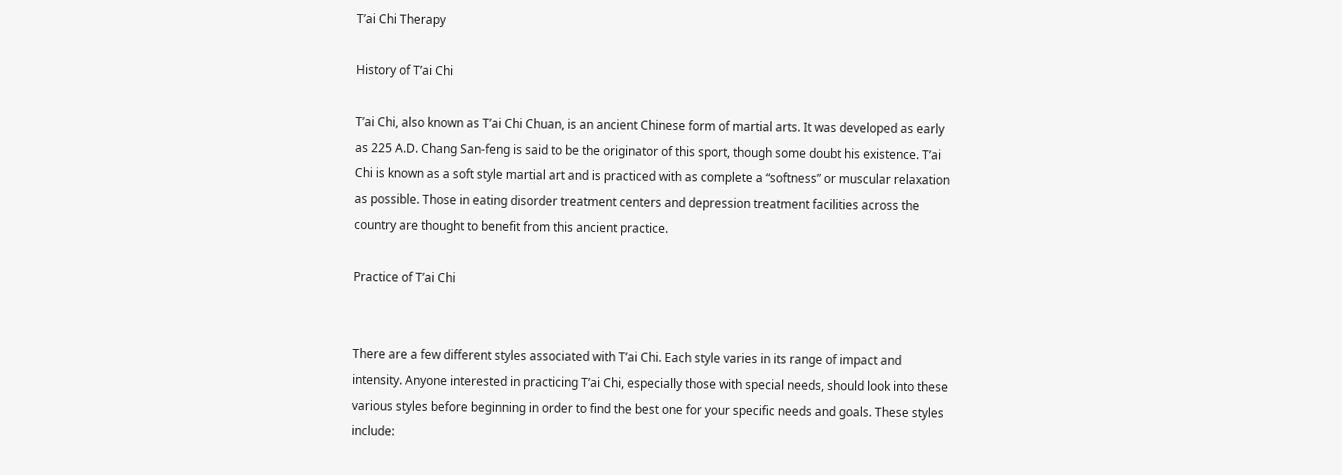T’ai Chi Therapy

History of T’ai Chi

T’ai Chi, also known as T’ai Chi Chuan, is an ancient Chinese form of martial arts. It was developed as early as 225 A.D. Chang San-feng is said to be the originator of this sport, though some doubt his existence. T’ai Chi is known as a soft style martial art and is practiced with as complete a “softness” or muscular relaxation as possible. Those in eating disorder treatment centers and depression treatment facilities across the country are thought to benefit from this ancient practice.

Practice of T’ai Chi


There are a few different styles associated with T’ai Chi. Each style varies in its range of impact and intensity. Anyone interested in practicing T’ai Chi, especially those with special needs, should look into these various styles before beginning in order to find the best one for your specific needs and goals. These styles include: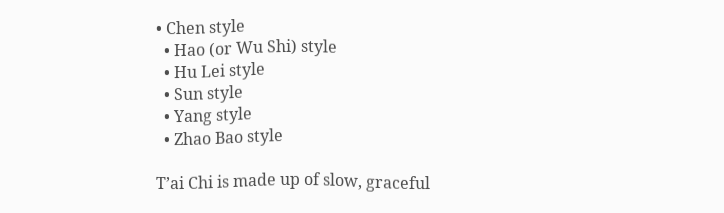• Chen style
  • Hao (or Wu Shi) style
  • Hu Lei style
  • Sun style
  • Yang style
  • Zhao Bao style

T’ai Chi is made up of slow, graceful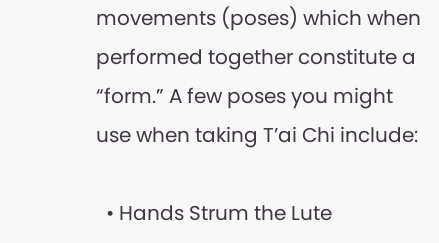movements (poses) which when performed together constitute a “form.” A few poses you might use when taking T’ai Chi include:

  • Hands Strum the Lute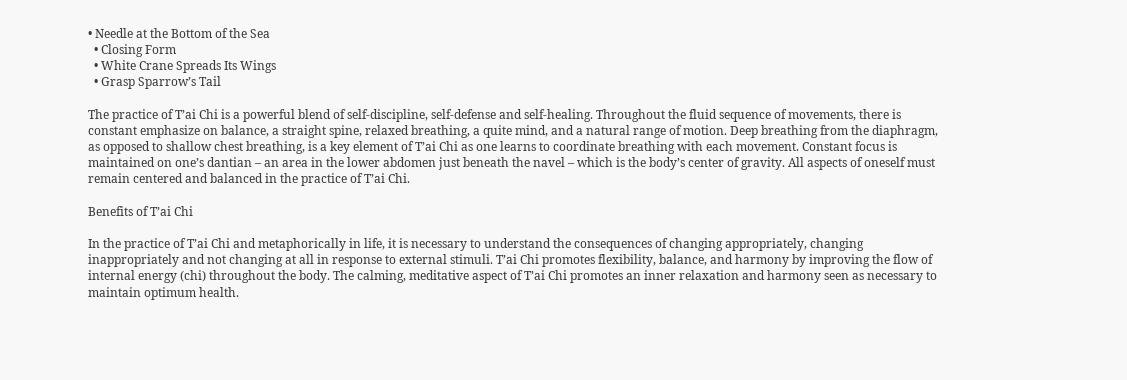• Needle at the Bottom of the Sea
  • Closing Form
  • White Crane Spreads Its Wings
  • Grasp Sparrow’s Tail

The practice of T’ai Chi is a powerful blend of self-discipline, self-defense and self-healing. Throughout the fluid sequence of movements, there is constant emphasize on balance, a straight spine, relaxed breathing, a quite mind, and a natural range of motion. Deep breathing from the diaphragm, as opposed to shallow chest breathing, is a key element of T’ai Chi as one learns to coordinate breathing with each movement. Constant focus is maintained on one’s dantian – an area in the lower abdomen just beneath the navel – which is the body’s center of gravity. All aspects of oneself must remain centered and balanced in the practice of T’ai Chi.

Benefits of T’ai Chi

In the practice of T’ai Chi and metaphorically in life, it is necessary to understand the consequences of changing appropriately, changing inappropriately and not changing at all in response to external stimuli. T’ai Chi promotes flexibility, balance, and harmony by improving the flow of internal energy (chi) throughout the body. The calming, meditative aspect of T’ai Chi promotes an inner relaxation and harmony seen as necessary to maintain optimum health.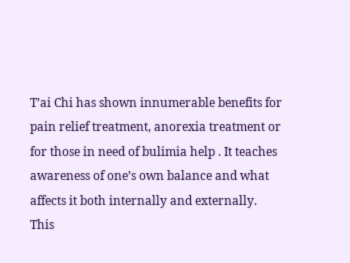T’ai Chi has shown innumerable benefits for pain relief treatment, anorexia treatment or for those in need of bulimia help . It teaches awareness of one’s own balance and what affects it both internally and externally. This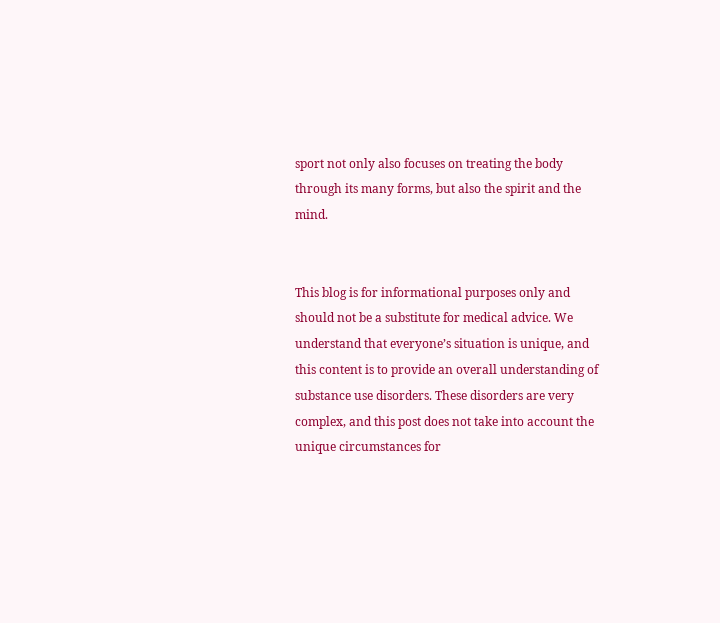sport not only also focuses on treating the body through its many forms, but also the spirit and the mind.


This blog is for informational purposes only and should not be a substitute for medical advice. We understand that everyone’s situation is unique, and this content is to provide an overall understanding of substance use disorders. These disorders are very complex, and this post does not take into account the unique circumstances for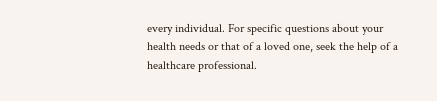every individual. For specific questions about your health needs or that of a loved one, seek the help of a healthcare professional.